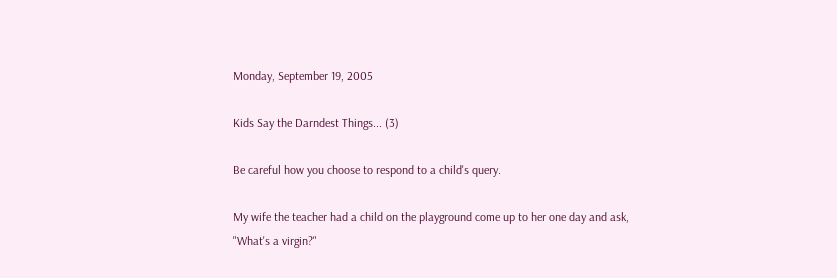Monday, September 19, 2005

Kids Say the Darndest Things... (3)

Be careful how you choose to respond to a child's query.

My wife the teacher had a child on the playground come up to her one day and ask, "What's a virgin?"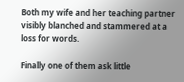Both my wife and her teaching partner visibly blanched and stammered at a loss for words.

Finally one of them ask little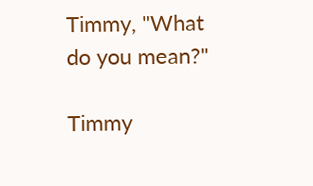Timmy, "What do you mean?"

Timmy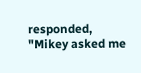responded, "Mikey asked me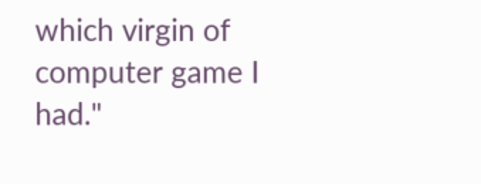which virgin of computer game I had."